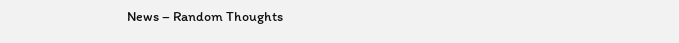News – Random Thoughts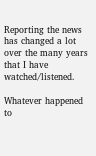Reporting the news has changed a lot over the many years that I have watched/listened.

Whatever happened to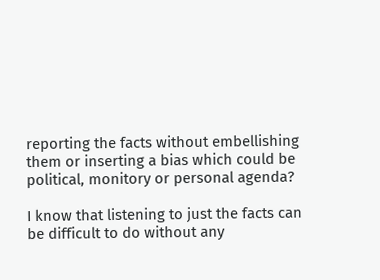reporting the facts without embellishing them or inserting a bias which could be political, monitory or personal agenda?

I know that listening to just the facts can be difficult to do without any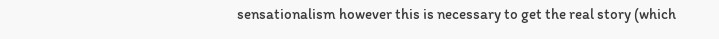sensationalism however this is necessary to get the real story (which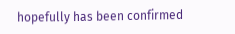hopefully has been confirmed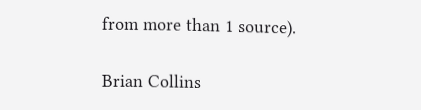from more than 1 source).

Brian Collins